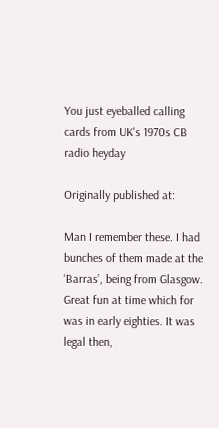You just eyeballed calling cards from UK's 1970s CB radio heyday

Originally published at:

Man I remember these. I had bunches of them made at the ‘Barras’, being from Glasgow. Great fun at time which for was in early eighties. It was legal then,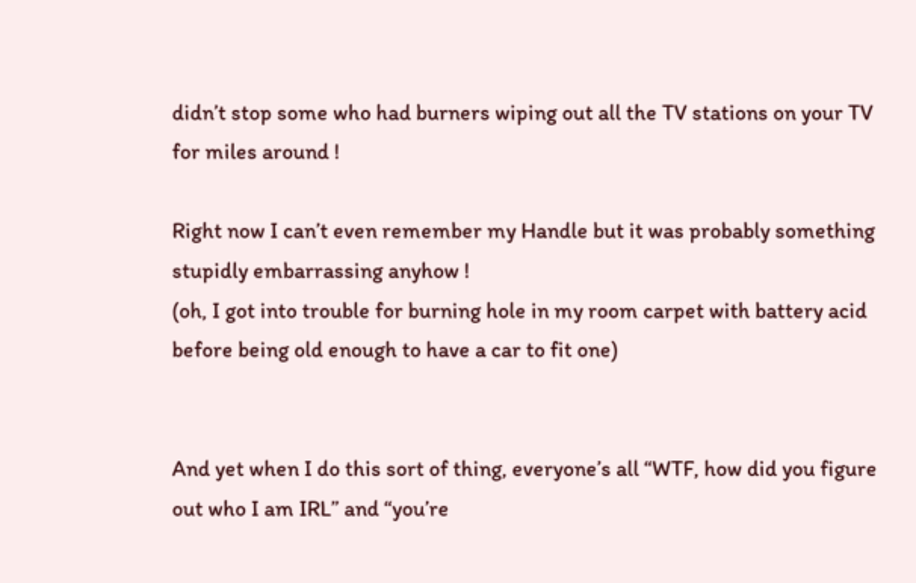didn’t stop some who had burners wiping out all the TV stations on your TV for miles around !

Right now I can’t even remember my Handle but it was probably something stupidly embarrassing anyhow !
(oh, I got into trouble for burning hole in my room carpet with battery acid before being old enough to have a car to fit one)


And yet when I do this sort of thing, everyone’s all “WTF, how did you figure out who I am IRL” and “you’re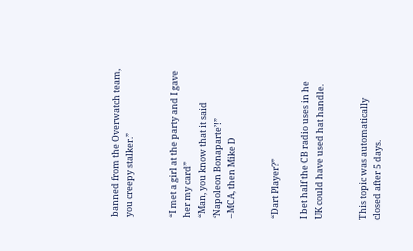banned from the Overwatch team, you creepy stalker.”


“I met a girl at the party and I gave her my card”
“Man, you know that it said ‘Napoleon Bonaparte’!”
–MCA, then Mike D


“Dart Player?”

I bet half the CB radio uses in he UK could have used hat handle.


This topic was automatically closed after 5 days.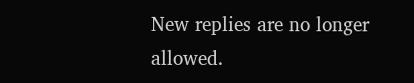New replies are no longer allowed.